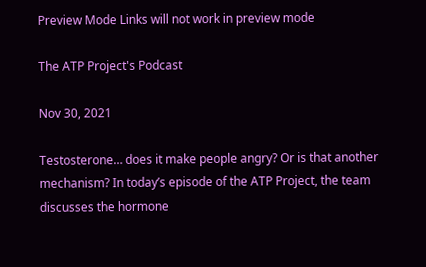Preview Mode Links will not work in preview mode

The ATP Project's Podcast

Nov 30, 2021

Testosterone… does it make people angry? Or is that another mechanism? In today’s episode of the ATP Project, the team discusses the hormone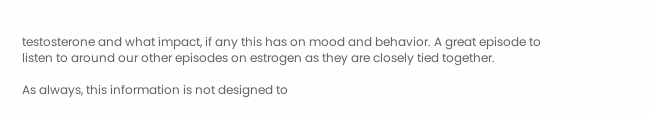testosterone and what impact, if any this has on mood and behavior. A great episode to listen to around our other episodes on estrogen as they are closely tied together.

As always, this information is not designed to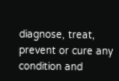diagnose, treat, prevent or cure any condition and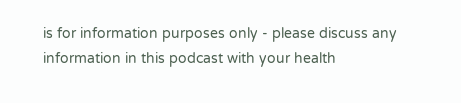is for information purposes only - please discuss any information in this podcast with your health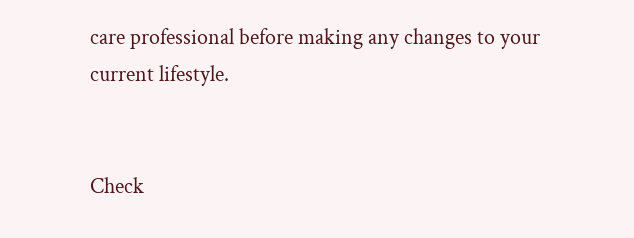care professional before making any changes to your current lifestyle.


Check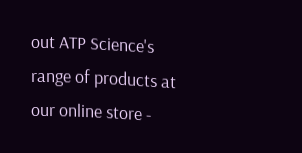out ATP Science's range of products at our online store -